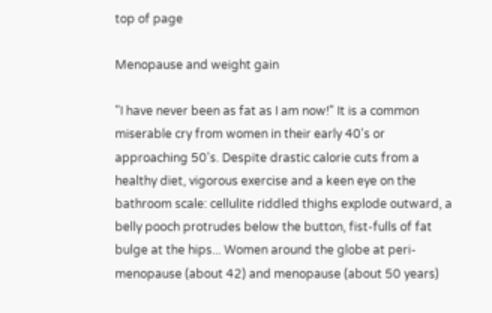top of page

Menopause and weight gain

"I have never been as fat as I am now!" It is a common miserable cry from women in their early 40's or approaching 50's. Despite drastic calorie cuts from a healthy diet, vigorous exercise and a keen eye on the bathroom scale: cellulite riddled thighs explode outward, a belly pooch protrudes below the button, fist-fulls of fat bulge at the hips... Women around the globe at peri-menopause (about 42) and menopause (about 50 years)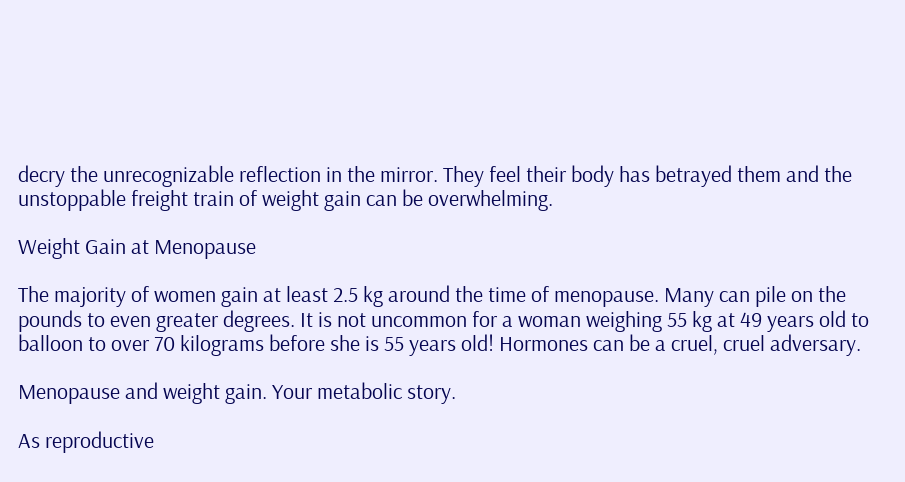decry the unrecognizable reflection in the mirror. They feel their body has betrayed them and the unstoppable freight train of weight gain can be overwhelming.

Weight Gain at Menopause

The majority of women gain at least 2.5 kg around the time of menopause. Many can pile on the pounds to even greater degrees. It is not uncommon for a woman weighing 55 kg at 49 years old to balloon to over 70 kilograms before she is 55 years old! Hormones can be a cruel, cruel adversary.

Menopause and weight gain. Your metabolic story.

As reproductive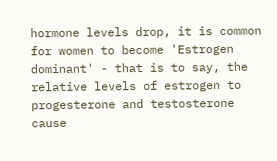hormone levels drop, it is common for women to become 'Estrogen dominant' - that is to say, the relative levels of estrogen to progesterone and testosterone cause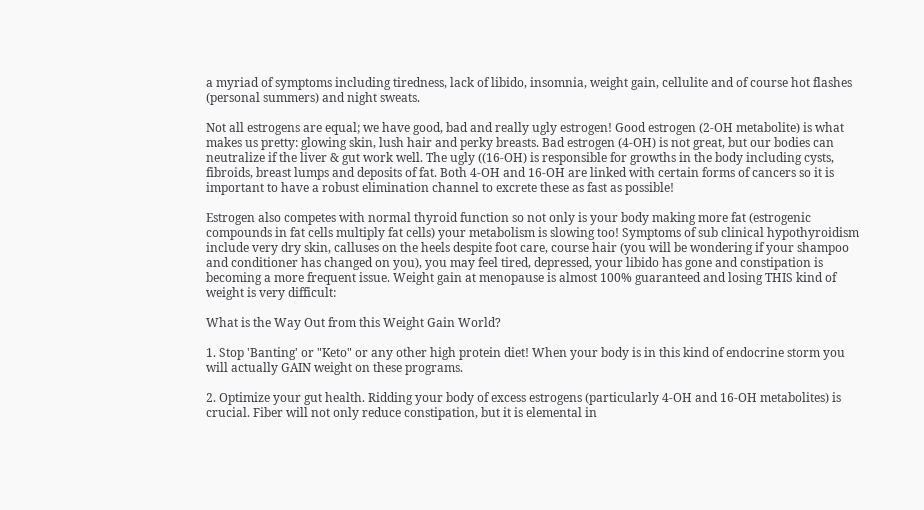a myriad of symptoms including tiredness, lack of libido, insomnia, weight gain, cellulite and of course hot flashes (personal summers) and night sweats.

Not all estrogens are equal; we have good, bad and really ugly estrogen! Good estrogen (2-OH metabolite) is what makes us pretty: glowing skin, lush hair and perky breasts. Bad estrogen (4-OH) is not great, but our bodies can neutralize if the liver & gut work well. The ugly ((16-OH) is responsible for growths in the body including cysts, fibroids, breast lumps and deposits of fat. Both 4-OH and 16-OH are linked with certain forms of cancers so it is important to have a robust elimination channel to excrete these as fast as possible!

Estrogen also competes with normal thyroid function so not only is your body making more fat (estrogenic compounds in fat cells multiply fat cells) your metabolism is slowing too! Symptoms of sub clinical hypothyroidism include very dry skin, calluses on the heels despite foot care, course hair (you will be wondering if your shampoo and conditioner has changed on you), you may feel tired, depressed, your libido has gone and constipation is becoming a more frequent issue. Weight gain at menopause is almost 100% guaranteed and losing THIS kind of weight is very difficult:

What is the Way Out from this Weight Gain World?

1. Stop 'Banting' or "Keto" or any other high protein diet! When your body is in this kind of endocrine storm you will actually GAIN weight on these programs.

2. Optimize your gut health. Ridding your body of excess estrogens (particularly 4-OH and 16-OH metabolites) is crucial. Fiber will not only reduce constipation, but it is elemental in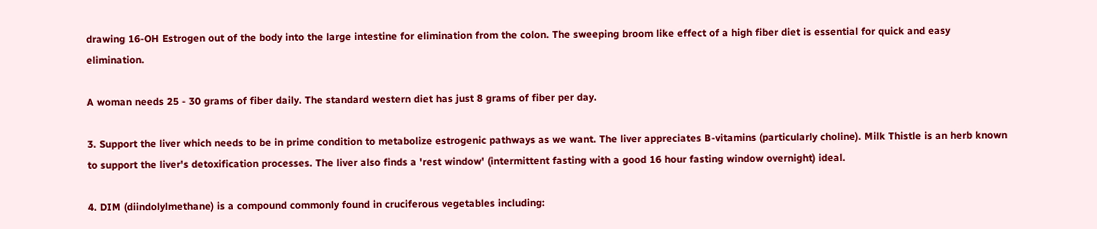drawing 16-OH Estrogen out of the body into the large intestine for elimination from the colon. The sweeping broom like effect of a high fiber diet is essential for quick and easy elimination.

A woman needs 25 - 30 grams of fiber daily. The standard western diet has just 8 grams of fiber per day.

3. Support the liver which needs to be in prime condition to metabolize estrogenic pathways as we want. The liver appreciates B-vitamins (particularly choline). Milk Thistle is an herb known to support the liver's detoxification processes. The liver also finds a 'rest window' (intermittent fasting with a good 16 hour fasting window overnight) ideal.

4. DIM (diindolylmethane) is a compound commonly found in cruciferous vegetables including: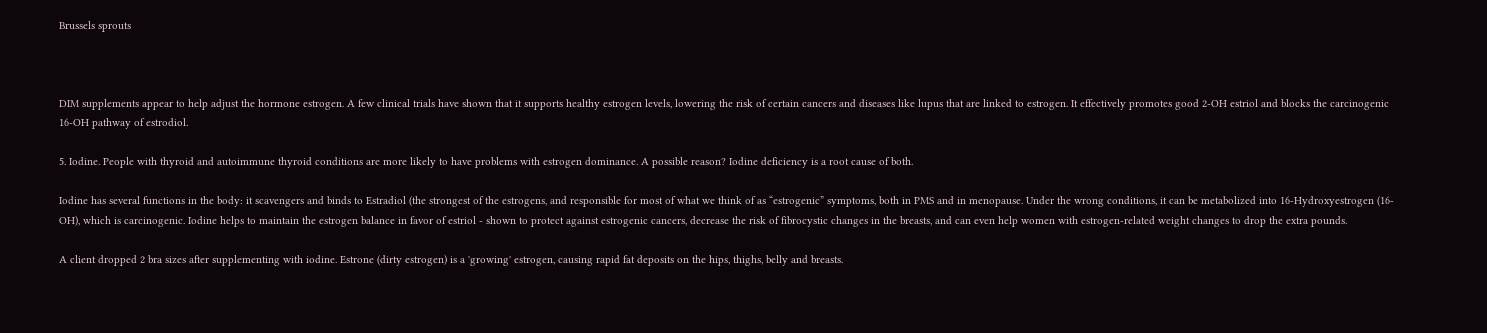Brussels sprouts



DIM supplements appear to help adjust the hormone estrogen. A few clinical trials have shown that it supports healthy estrogen levels, lowering the risk of certain cancers and diseases like lupus that are linked to estrogen. It effectively promotes good 2-OH estriol and blocks the carcinogenic 16-OH pathway of estrodiol.

5. Iodine. People with thyroid and autoimmune thyroid conditions are more likely to have problems with estrogen dominance. A possible reason? Iodine deficiency is a root cause of both.

Iodine has several functions in the body: it scavengers and binds to Estradiol (the strongest of the estrogens, and responsible for most of what we think of as “estrogenic” symptoms, both in PMS and in menopause. Under the wrong conditions, it can be metabolized into 16-Hydroxyestrogen (16-OH), which is carcinogenic. Iodine helps to maintain the estrogen balance in favor of estriol - shown to protect against estrogenic cancers, decrease the risk of fibrocystic changes in the breasts, and can even help women with estrogen-related weight changes to drop the extra pounds.

A client dropped 2 bra sizes after supplementing with iodine. Estrone (dirty estrogen) is a 'growing' estrogen, causing rapid fat deposits on the hips, thighs, belly and breasts.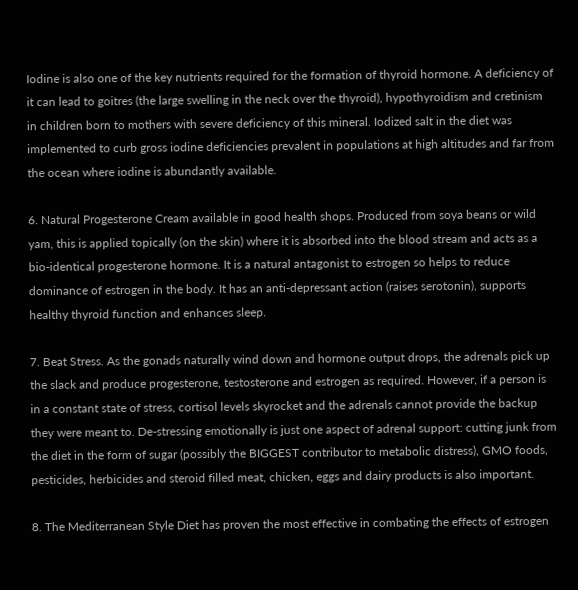Iodine is also one of the key nutrients required for the formation of thyroid hormone. A deficiency of it can lead to goitres (the large swelling in the neck over the thyroid), hypothyroidism and cretinism in children born to mothers with severe deficiency of this mineral. Iodized salt in the diet was implemented to curb gross iodine deficiencies prevalent in populations at high altitudes and far from the ocean where iodine is abundantly available.

6. Natural Progesterone Cream available in good health shops. Produced from soya beans or wild yam, this is applied topically (on the skin) where it is absorbed into the blood stream and acts as a bio-identical progesterone hormone. It is a natural antagonist to estrogen so helps to reduce dominance of estrogen in the body. It has an anti-depressant action (raises serotonin), supports healthy thyroid function and enhances sleep.

7. Beat Stress. As the gonads naturally wind down and hormone output drops, the adrenals pick up the slack and produce progesterone, testosterone and estrogen as required. However, if a person is in a constant state of stress, cortisol levels skyrocket and the adrenals cannot provide the backup they were meant to. De-stressing emotionally is just one aspect of adrenal support: cutting junk from the diet in the form of sugar (possibly the BIGGEST contributor to metabolic distress), GMO foods, pesticides, herbicides and steroid filled meat, chicken, eggs and dairy products is also important.

8. The Mediterranean Style Diet has proven the most effective in combating the effects of estrogen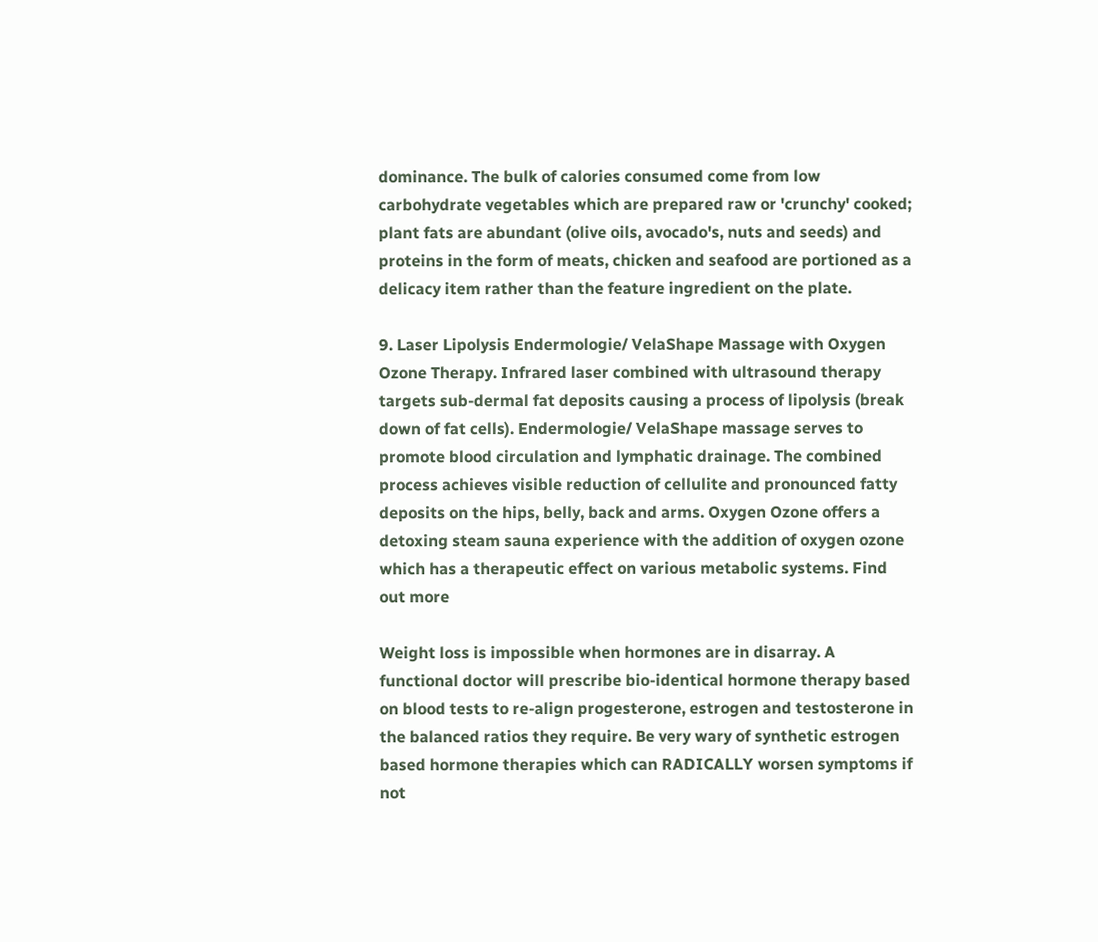dominance. The bulk of calories consumed come from low carbohydrate vegetables which are prepared raw or 'crunchy' cooked; plant fats are abundant (olive oils, avocado's, nuts and seeds) and proteins in the form of meats, chicken and seafood are portioned as a delicacy item rather than the feature ingredient on the plate.

9. Laser Lipolysis Endermologie/ VelaShape Massage with Oxygen Ozone Therapy. Infrared laser combined with ultrasound therapy targets sub-dermal fat deposits causing a process of lipolysis (break down of fat cells). Endermologie/ VelaShape massage serves to promote blood circulation and lymphatic drainage. The combined process achieves visible reduction of cellulite and pronounced fatty deposits on the hips, belly, back and arms. Oxygen Ozone offers a detoxing steam sauna experience with the addition of oxygen ozone which has a therapeutic effect on various metabolic systems. Find out more

Weight loss is impossible when hormones are in disarray. A functional doctor will prescribe bio-identical hormone therapy based on blood tests to re-align progesterone, estrogen and testosterone in the balanced ratios they require. Be very wary of synthetic estrogen based hormone therapies which can RADICALLY worsen symptoms if not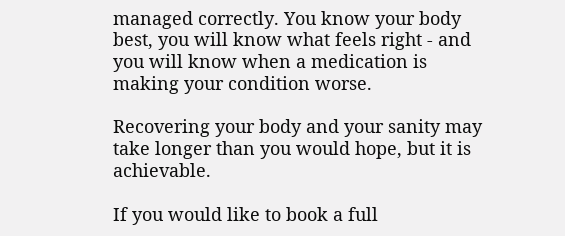managed correctly. You know your body best, you will know what feels right - and you will know when a medication is making your condition worse.

Recovering your body and your sanity may take longer than you would hope, but it is achievable.

If you would like to book a full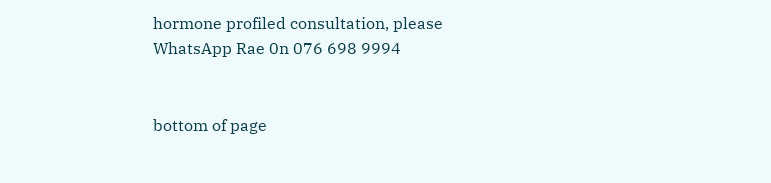hormone profiled consultation, please WhatsApp Rae 0n 076 698 9994


bottom of page